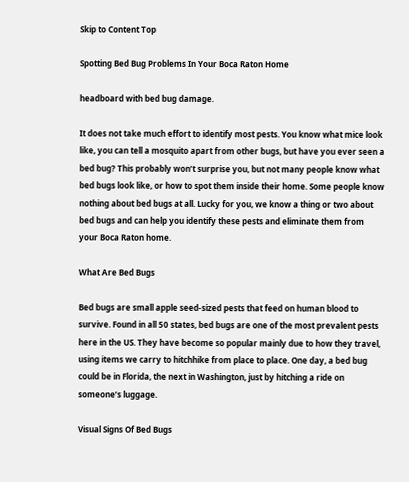Skip to Content Top

Spotting Bed Bug Problems In Your Boca Raton Home

headboard with bed bug damage.

It does not take much effort to identify most pests. You know what mice look like, you can tell a mosquito apart from other bugs, but have you ever seen a bed bug? This probably won’t surprise you, but not many people know what bed bugs look like, or how to spot them inside their home. Some people know nothing about bed bugs at all. Lucky for you, we know a thing or two about bed bugs and can help you identify these pests and eliminate them from your Boca Raton home.

What Are Bed Bugs

Bed bugs are small apple seed-sized pests that feed on human blood to survive. Found in all 50 states, bed bugs are one of the most prevalent pests here in the US. They have become so popular mainly due to how they travel, using items we carry to hitchhike from place to place. One day, a bed bug could be in Florida, the next in Washington, just by hitching a ride on someone’s luggage.

Visual Signs Of Bed Bugs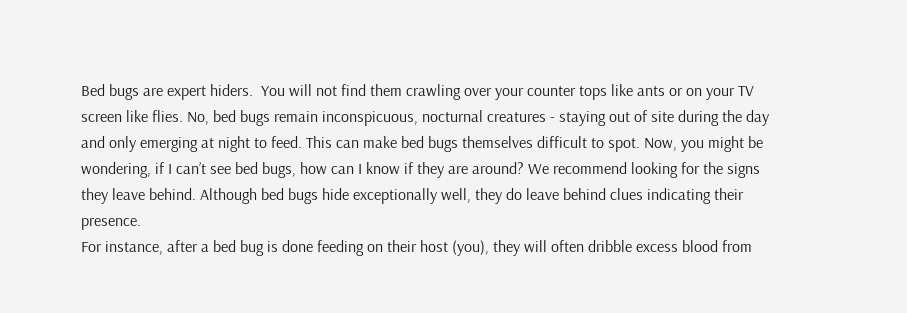Bed bugs are expert hiders.  You will not find them crawling over your counter tops like ants or on your TV screen like flies. No, bed bugs remain inconspicuous, nocturnal creatures - staying out of site during the day and only emerging at night to feed. This can make bed bugs themselves difficult to spot. Now, you might be wondering, if I can’t see bed bugs, how can I know if they are around? We recommend looking for the signs they leave behind. Although bed bugs hide exceptionally well, they do leave behind clues indicating their presence.
For instance, after a bed bug is done feeding on their host (you), they will often dribble excess blood from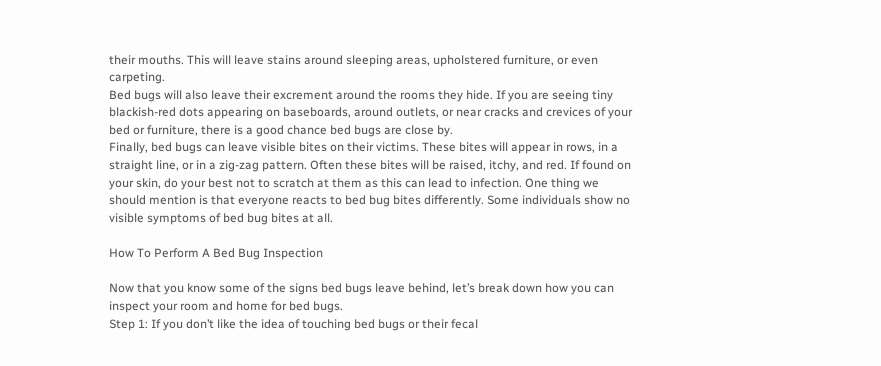their mouths. This will leave stains around sleeping areas, upholstered furniture, or even carpeting.
Bed bugs will also leave their excrement around the rooms they hide. If you are seeing tiny blackish-red dots appearing on baseboards, around outlets, or near cracks and crevices of your bed or furniture, there is a good chance bed bugs are close by.
Finally, bed bugs can leave visible bites on their victims. These bites will appear in rows, in a straight line, or in a zig-zag pattern. Often these bites will be raised, itchy, and red. If found on your skin, do your best not to scratch at them as this can lead to infection. One thing we should mention is that everyone reacts to bed bug bites differently. Some individuals show no visible symptoms of bed bug bites at all.

How To Perform A Bed Bug Inspection

Now that you know some of the signs bed bugs leave behind, let’s break down how you can inspect your room and home for bed bugs.
Step 1: If you don’t like the idea of touching bed bugs or their fecal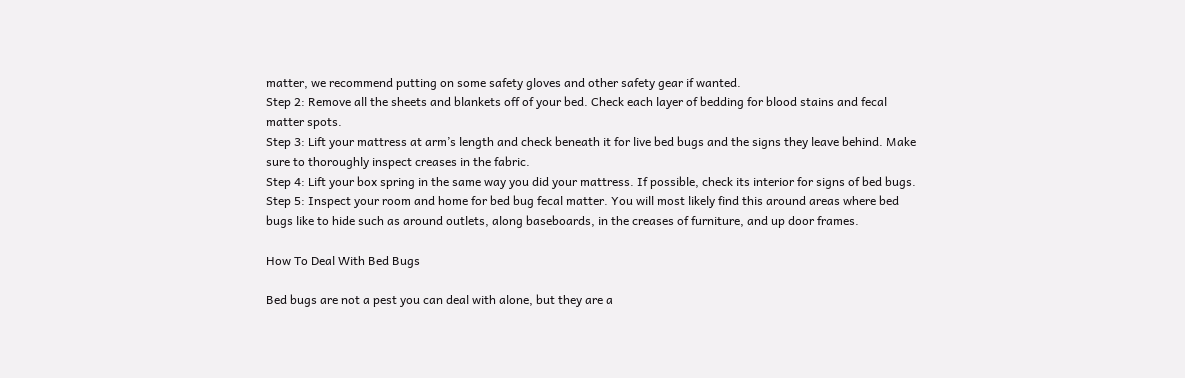matter, we recommend putting on some safety gloves and other safety gear if wanted.
Step 2: Remove all the sheets and blankets off of your bed. Check each layer of bedding for blood stains and fecal matter spots.
Step 3: Lift your mattress at arm’s length and check beneath it for live bed bugs and the signs they leave behind. Make sure to thoroughly inspect creases in the fabric.
Step 4: Lift your box spring in the same way you did your mattress. If possible, check its interior for signs of bed bugs.
Step 5: Inspect your room and home for bed bug fecal matter. You will most likely find this around areas where bed bugs like to hide such as around outlets, along baseboards, in the creases of furniture, and up door frames.

How To Deal With Bed Bugs

Bed bugs are not a pest you can deal with alone, but they are a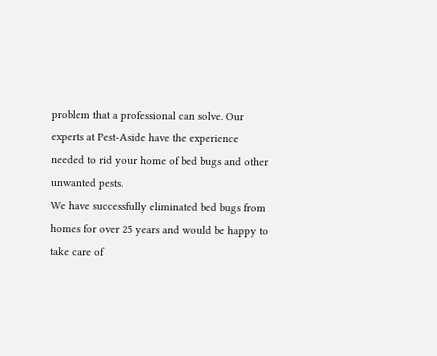problem that a professional can solve. Our experts at Pest-Aside have the experience needed to rid your home of bed bugs and other unwanted pests.
We have successfully eliminated bed bugs from homes for over 25 years and would be happy to take care of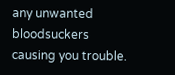any unwanted bloodsuckers causing you trouble.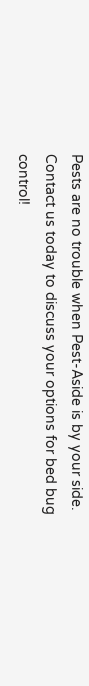Pests are no trouble when Pest-Aside is by your side. Contact us today to discuss your options for bed bug control!